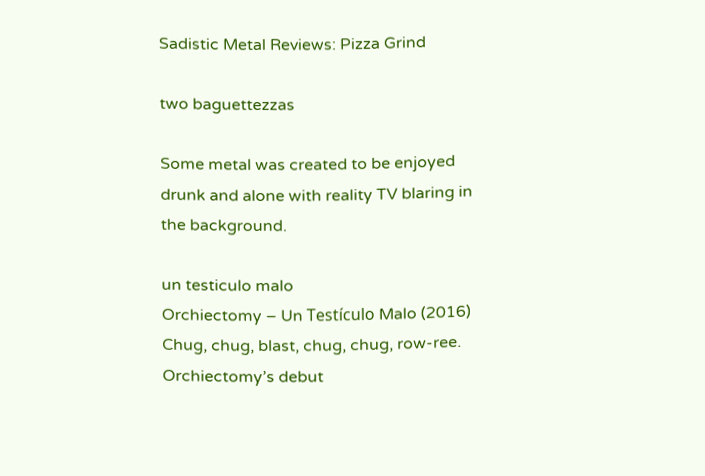Sadistic Metal Reviews: Pizza Grind

two baguettezzas

Some metal was created to be enjoyed drunk and alone with reality TV blaring in the background.

un testiculo malo
Orchiectomy – Un Testículo Malo (2016)
Chug, chug, blast, chug, chug, row-ree. Orchiectomy’s debut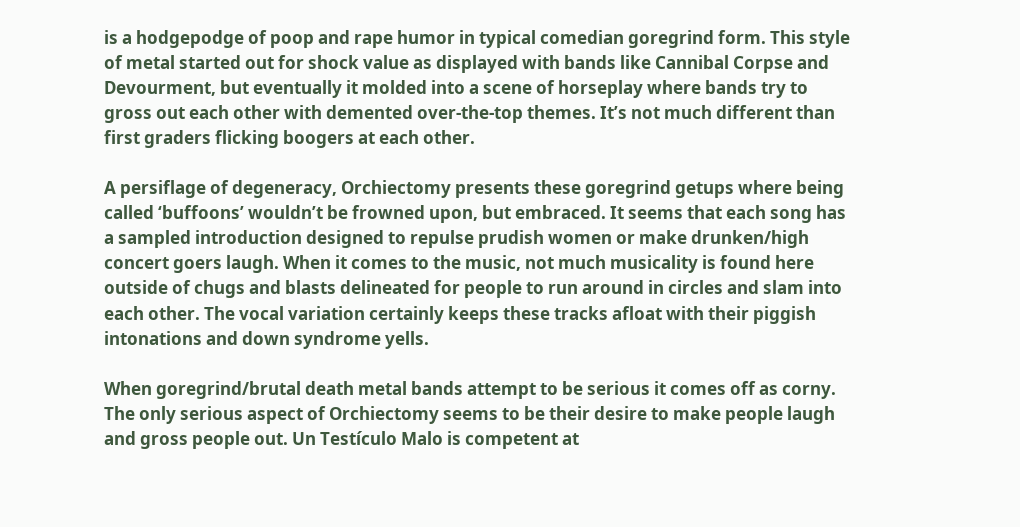is a hodgepodge of poop and rape humor in typical comedian goregrind form. This style of metal started out for shock value as displayed with bands like Cannibal Corpse and Devourment, but eventually it molded into a scene of horseplay where bands try to gross out each other with demented over-the-top themes. It’s not much different than first graders flicking boogers at each other.

A persiflage of degeneracy, Orchiectomy presents these goregrind getups where being called ‘buffoons’ wouldn’t be frowned upon, but embraced. It seems that each song has a sampled introduction designed to repulse prudish women or make drunken/high concert goers laugh. When it comes to the music, not much musicality is found here outside of chugs and blasts delineated for people to run around in circles and slam into each other. The vocal variation certainly keeps these tracks afloat with their piggish intonations and down syndrome yells.

When goregrind/brutal death metal bands attempt to be serious it comes off as corny. The only serious aspect of Orchiectomy seems to be their desire to make people laugh and gross people out. Un Testículo Malo is competent at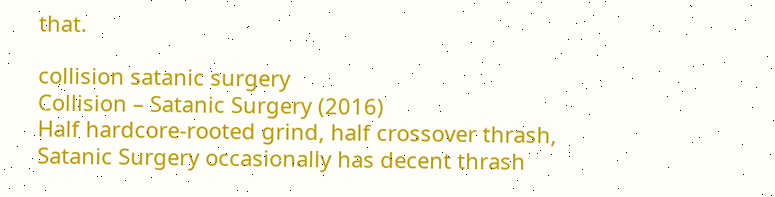that.

collision satanic surgery
Collision – Satanic Surgery (2016)
Half hardcore-rooted grind, half crossover thrash, Satanic Surgery occasionally has decent thrash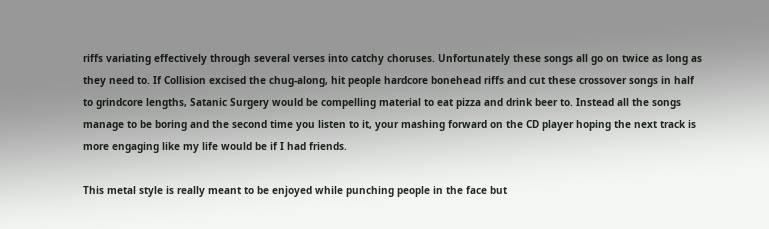riffs variating effectively through several verses into catchy choruses. Unfortunately these songs all go on twice as long as they need to. If Collision excised the chug-along, hit people hardcore bonehead riffs and cut these crossover songs in half to grindcore lengths, Satanic Surgery would be compelling material to eat pizza and drink beer to. Instead all the songs manage to be boring and the second time you listen to it, your mashing forward on the CD player hoping the next track is more engaging like my life would be if I had friends.

This metal style is really meant to be enjoyed while punching people in the face but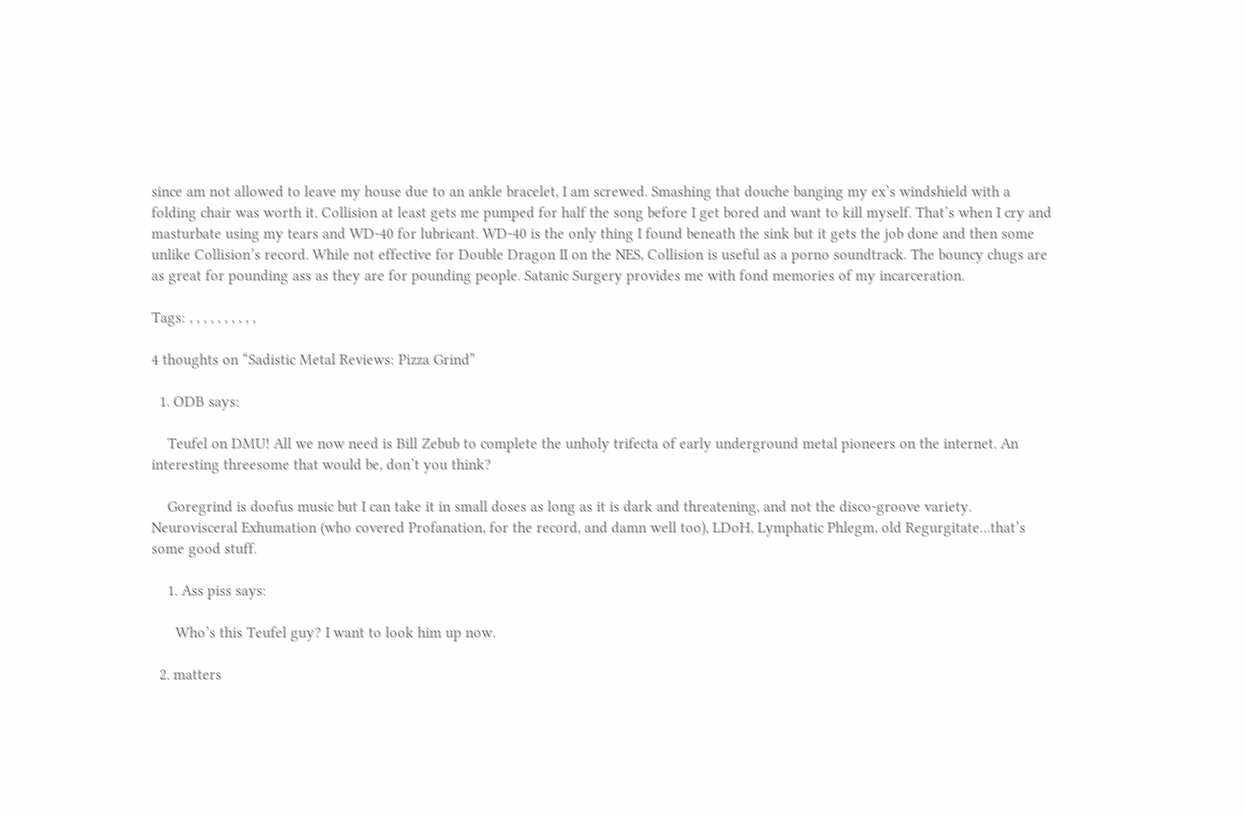since am not allowed to leave my house due to an ankle bracelet, I am screwed. Smashing that douche banging my ex’s windshield with a folding chair was worth it. Collision at least gets me pumped for half the song before I get bored and want to kill myself. That’s when I cry and masturbate using my tears and WD-40 for lubricant. WD-40 is the only thing I found beneath the sink but it gets the job done and then some unlike Collision’s record. While not effective for Double Dragon II on the NES, Collision is useful as a porno soundtrack. The bouncy chugs are as great for pounding ass as they are for pounding people. Satanic Surgery provides me with fond memories of my incarceration.

Tags: , , , , , , , , , ,

4 thoughts on “Sadistic Metal Reviews: Pizza Grind”

  1. ODB says:

    Teufel on DMU! All we now need is Bill Zebub to complete the unholy trifecta of early underground metal pioneers on the internet. An interesting threesome that would be, don’t you think?

    Goregrind is doofus music but I can take it in small doses as long as it is dark and threatening, and not the disco-groove variety. Neurovisceral Exhumation (who covered Profanation, for the record, and damn well too), LDoH, Lymphatic Phlegm, old Regurgitate…that’s some good stuff.

    1. Ass piss says:

      Who’s this Teufel guy? I want to look him up now.

  2. matters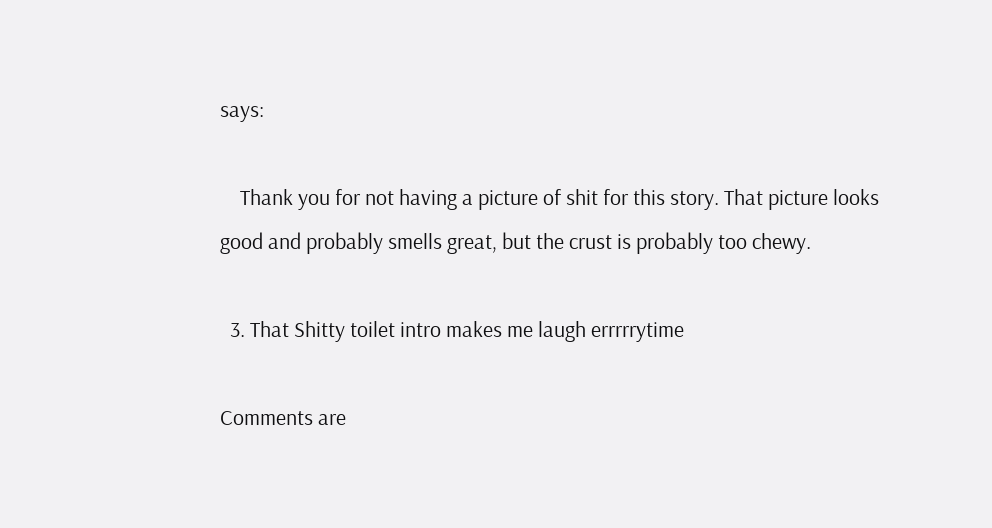says:

    Thank you for not having a picture of shit for this story. That picture looks good and probably smells great, but the crust is probably too chewy.

  3. That Shitty toilet intro makes me laugh errrrrytime

Comments are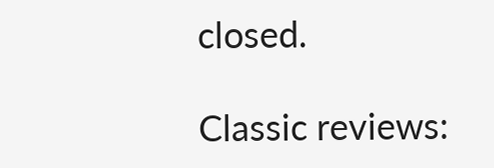closed.

Classic reviews: